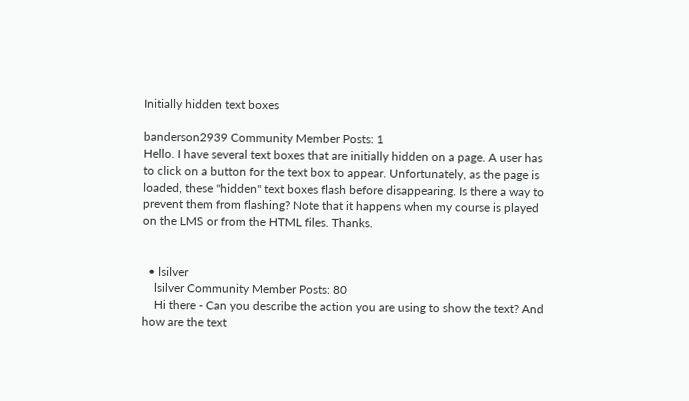Initially hidden text boxes

banderson2939 Community Member Posts: 1
Hello. I have several text boxes that are initially hidden on a page. A user has to click on a button for the text box to appear. Unfortunately, as the page is loaded, these "hidden" text boxes flash before disappearing. Is there a way to prevent them from flashing? Note that it happens when my course is played on the LMS or from the HTML files. Thanks.


  • lsilver
    lsilver Community Member Posts: 80
    Hi there - Can you describe the action you are using to show the text? And how are the text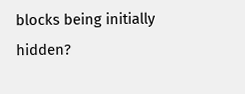blocks being initially hidden?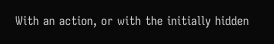With an action, or with the initially hidden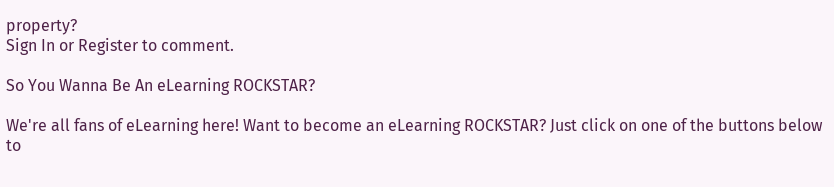property?
Sign In or Register to comment.

So You Wanna Be An eLearning ROCKSTAR?

We're all fans of eLearning here! Want to become an eLearning ROCKSTAR? Just click on one of the buttons below to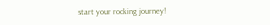start your rocking journey!